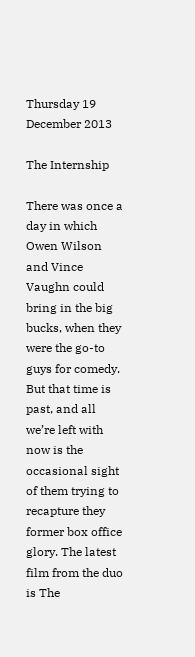Thursday 19 December 2013

The Internship

There was once a day in which Owen Wilson and Vince Vaughn could bring in the big bucks, when they were the go-to guys for comedy. But that time is past, and all we’re left with now is the occasional sight of them trying to recapture they former box office glory. The latest film from the duo is The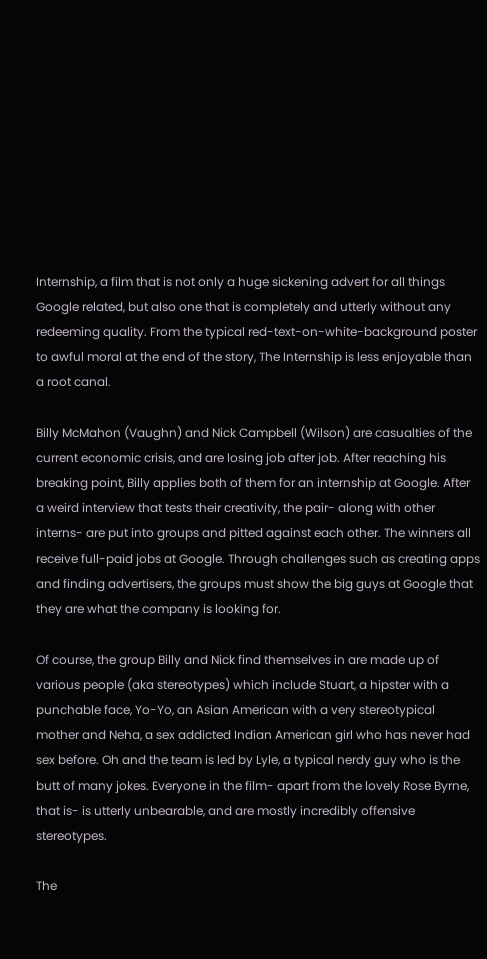Internship, a film that is not only a huge sickening advert for all things Google related, but also one that is completely and utterly without any redeeming quality. From the typical red-text-on-white-background poster to awful moral at the end of the story, The Internship is less enjoyable than a root canal.

Billy McMahon (Vaughn) and Nick Campbell (Wilson) are casualties of the current economic crisis, and are losing job after job. After reaching his breaking point, Billy applies both of them for an internship at Google. After a weird interview that tests their creativity, the pair- along with other interns- are put into groups and pitted against each other. The winners all receive full-paid jobs at Google. Through challenges such as creating apps and finding advertisers, the groups must show the big guys at Google that they are what the company is looking for.

Of course, the group Billy and Nick find themselves in are made up of various people (aka stereotypes) which include Stuart, a hipster with a punchable face, Yo-Yo, an Asian American with a very stereotypical mother and Neha, a sex addicted Indian American girl who has never had sex before. Oh and the team is led by Lyle, a typical nerdy guy who is the butt of many jokes. Everyone in the film- apart from the lovely Rose Byrne, that is- is utterly unbearable, and are mostly incredibly offensive stereotypes.

The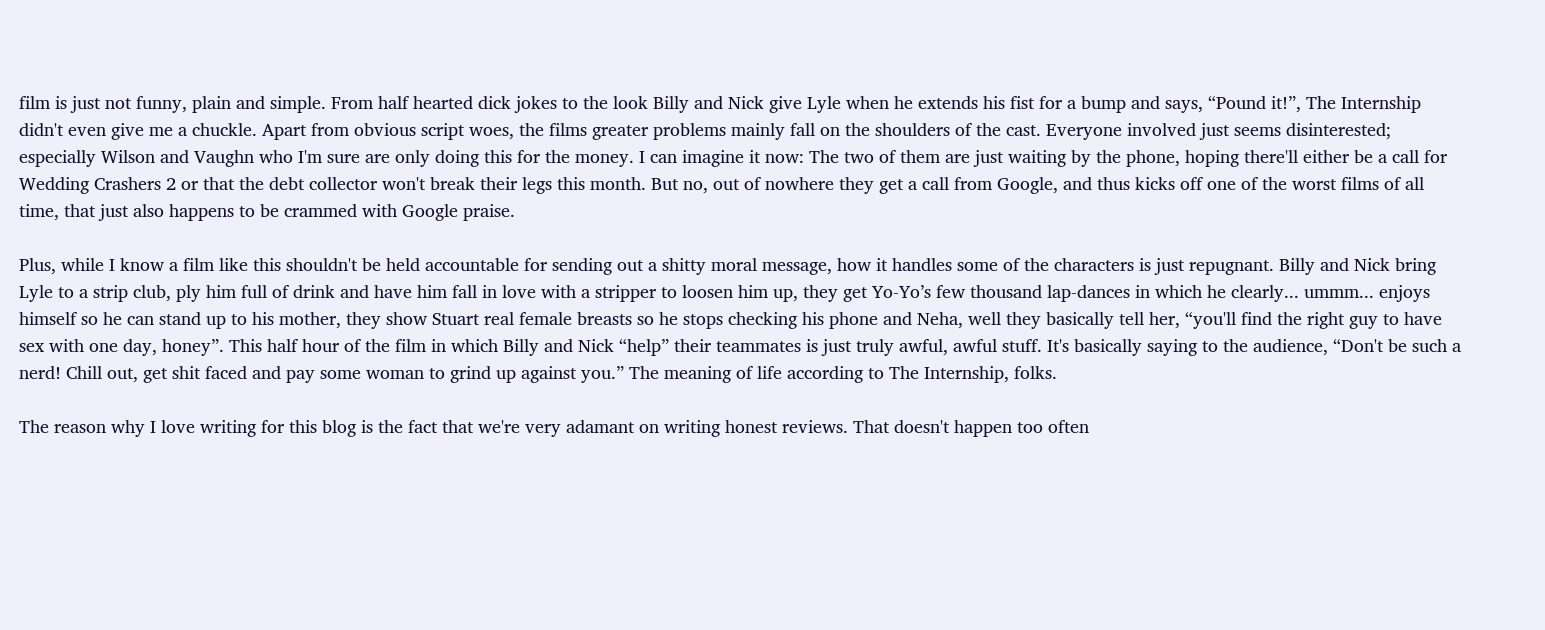film is just not funny, plain and simple. From half hearted dick jokes to the look Billy and Nick give Lyle when he extends his fist for a bump and says, “Pound it!”, The Internship didn't even give me a chuckle. Apart from obvious script woes, the films greater problems mainly fall on the shoulders of the cast. Everyone involved just seems disinterested; especially Wilson and Vaughn who I'm sure are only doing this for the money. I can imagine it now: The two of them are just waiting by the phone, hoping there'll either be a call for Wedding Crashers 2 or that the debt collector won't break their legs this month. But no, out of nowhere they get a call from Google, and thus kicks off one of the worst films of all time, that just also happens to be crammed with Google praise.

Plus, while I know a film like this shouldn't be held accountable for sending out a shitty moral message, how it handles some of the characters is just repugnant. Billy and Nick bring Lyle to a strip club, ply him full of drink and have him fall in love with a stripper to loosen him up, they get Yo-Yo’s few thousand lap-dances in which he clearly... ummm... enjoys himself so he can stand up to his mother, they show Stuart real female breasts so he stops checking his phone and Neha, well they basically tell her, “you'll find the right guy to have sex with one day, honey”. This half hour of the film in which Billy and Nick “help” their teammates is just truly awful, awful stuff. It's basically saying to the audience, “Don't be such a nerd! Chill out, get shit faced and pay some woman to grind up against you.” The meaning of life according to The Internship, folks.

The reason why I love writing for this blog is the fact that we're very adamant on writing honest reviews. That doesn't happen too often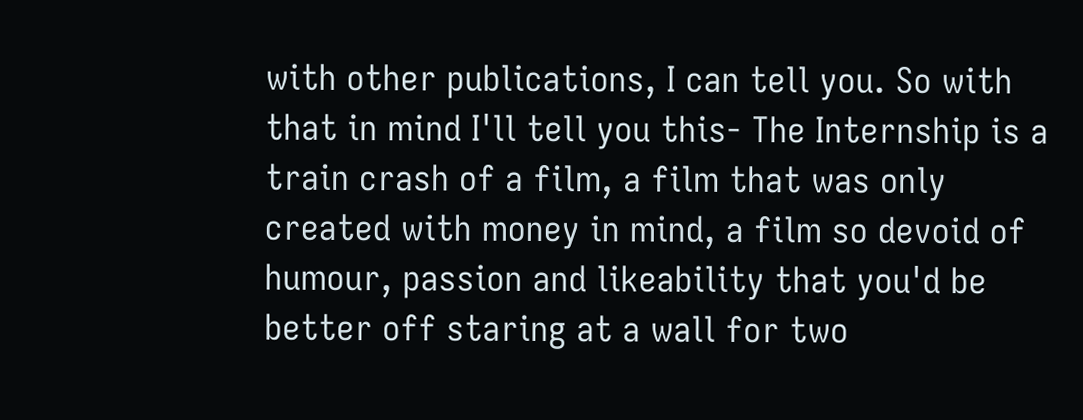with other publications, I can tell you. So with that in mind I'll tell you this- The Internship is a train crash of a film, a film that was only created with money in mind, a film so devoid of humour, passion and likeability that you'd be better off staring at a wall for two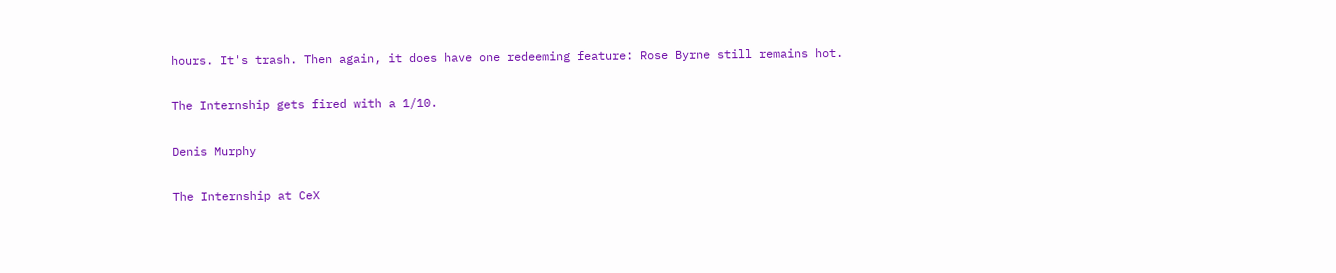hours. It's trash. Then again, it does have one redeeming feature: Rose Byrne still remains hot.

The Internship gets fired with a 1/10.

Denis Murphy

The Internship at CeX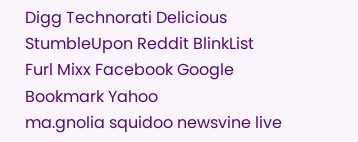Digg Technorati Delicious StumbleUpon Reddit BlinkList Furl Mixx Facebook Google Bookmark Yahoo
ma.gnolia squidoo newsvine live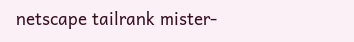netscape tailrank mister-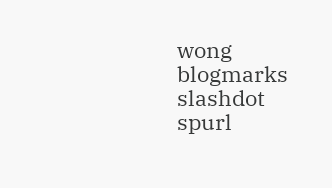wong blogmarks slashdot spurl